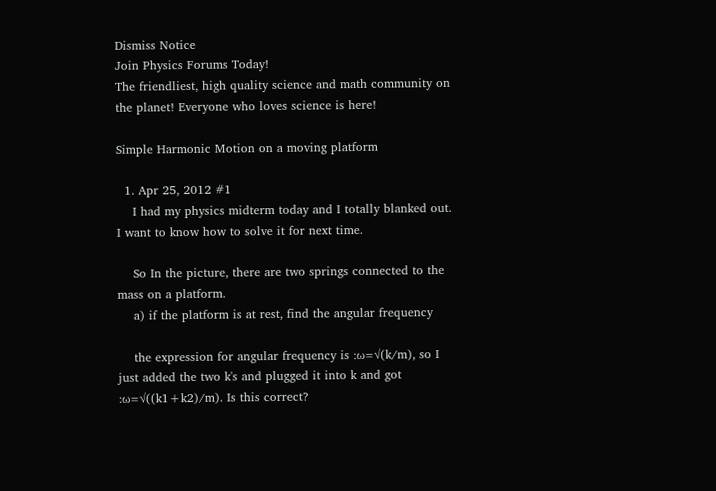Dismiss Notice
Join Physics Forums Today!
The friendliest, high quality science and math community on the planet! Everyone who loves science is here!

Simple Harmonic Motion on a moving platform

  1. Apr 25, 2012 #1
    I had my physics midterm today and I totally blanked out. I want to know how to solve it for next time.

    So In the picture, there are two springs connected to the mass on a platform.
    a) if the platform is at rest, find the angular frequency

    the expression for angular frequency is :ω=√(k/m), so I just added the two k's and plugged it into k and got :ω=√((k1+k2)/m). Is this correct?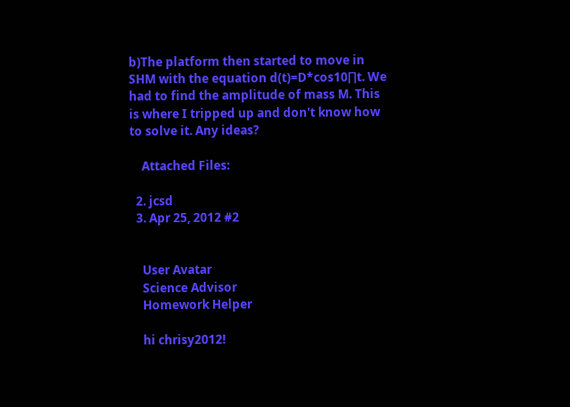b)The platform then started to move in SHM with the equation d(t)=D*cos10∏t. We had to find the amplitude of mass M. This is where I tripped up and don't know how to solve it. Any ideas?

    Attached Files:

  2. jcsd
  3. Apr 25, 2012 #2


    User Avatar
    Science Advisor
    Homework Helper

    hi chrisy2012!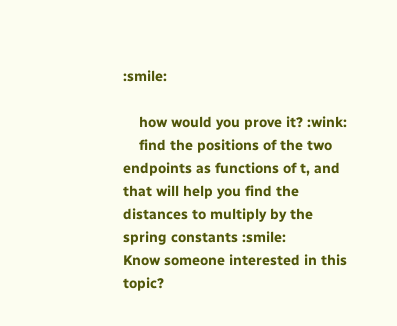:smile:

    how would you prove it? :wink:
    find the positions of the two endpoints as functions of t, and that will help you find the distances to multiply by the spring constants :smile:
Know someone interested in this topic?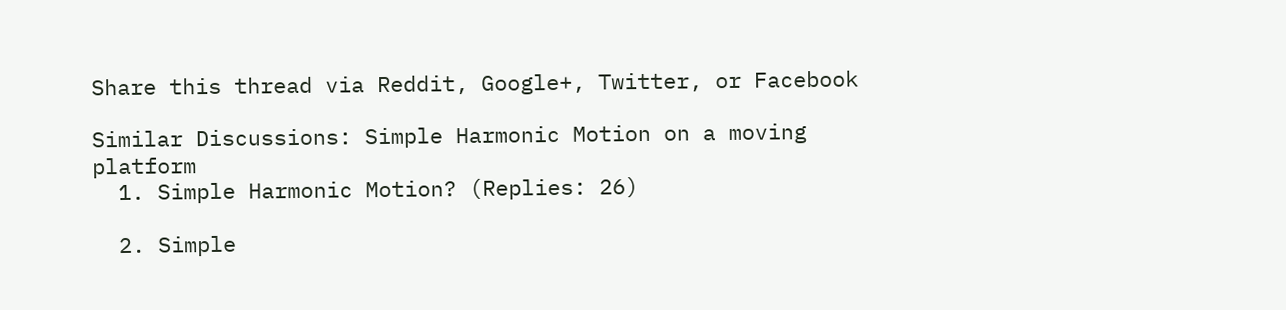Share this thread via Reddit, Google+, Twitter, or Facebook

Similar Discussions: Simple Harmonic Motion on a moving platform
  1. Simple Harmonic Motion? (Replies: 26)

  2. Simple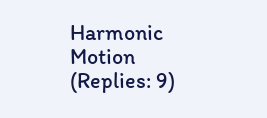Harmonic Motion (Replies: 9)